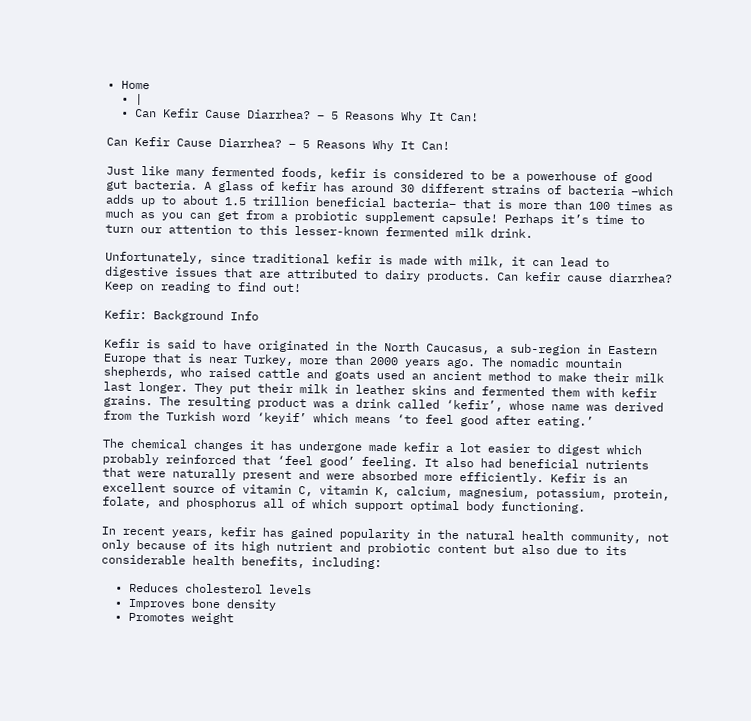• Home
  • |
  • Can Kefir Cause Diarrhea? – 5 Reasons Why It Can!

Can Kefir Cause Diarrhea? – 5 Reasons Why It Can!

Just like many fermented foods, kefir is considered to be a powerhouse of good gut bacteria. A glass of kefir has around 30 different strains of bacteria –which adds up to about 1.5 trillion beneficial bacteria– that is more than 100 times as much as you can get from a probiotic supplement capsule! Perhaps it’s time to turn our attention to this lesser-known fermented milk drink.

Unfortunately, since traditional kefir is made with milk, it can lead to digestive issues that are attributed to dairy products. Can kefir cause diarrhea? Keep on reading to find out!

Kefir: Background Info

Kefir is said to have originated in the North Caucasus, a sub-region in Eastern Europe that is near Turkey, more than 2000 years ago. The nomadic mountain shepherds, who raised cattle and goats used an ancient method to make their milk last longer. They put their milk in leather skins and fermented them with kefir grains. The resulting product was a drink called ‘kefir’, whose name was derived from the Turkish word ‘keyif’ which means ‘to feel good after eating.’

The chemical changes it has undergone made kefir a lot easier to digest which probably reinforced that ‘feel good’ feeling. It also had beneficial nutrients that were naturally present and were absorbed more efficiently. Kefir is an excellent source of vitamin C, vitamin K, calcium, magnesium, potassium, protein, folate, and phosphorus all of which support optimal body functioning.

In recent years, kefir has gained popularity in the natural health community, not only because of its high nutrient and probiotic content but also due to its considerable health benefits, including:

  • Reduces cholesterol levels
  • Improves bone density
  • Promotes weight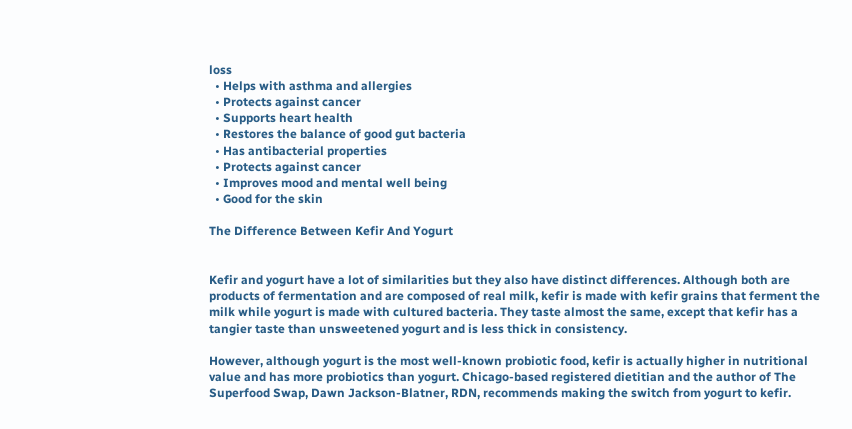loss
  • Helps with asthma and allergies
  • Protects against cancer
  • Supports heart health
  • Restores the balance of good gut bacteria
  • Has antibacterial properties
  • Protects against cancer
  • Improves mood and mental well being
  • Good for the skin

The Difference Between Kefir And Yogurt


Kefir and yogurt have a lot of similarities but they also have distinct differences. Although both are products of fermentation and are composed of real milk, kefir is made with kefir grains that ferment the milk while yogurt is made with cultured bacteria. They taste almost the same, except that kefir has a tangier taste than unsweetened yogurt and is less thick in consistency.

However, although yogurt is the most well-known probiotic food, kefir is actually higher in nutritional value and has more probiotics than yogurt. Chicago-based registered dietitian and the author of The Superfood Swap, Dawn Jackson-Blatner, RDN, recommends making the switch from yogurt to kefir.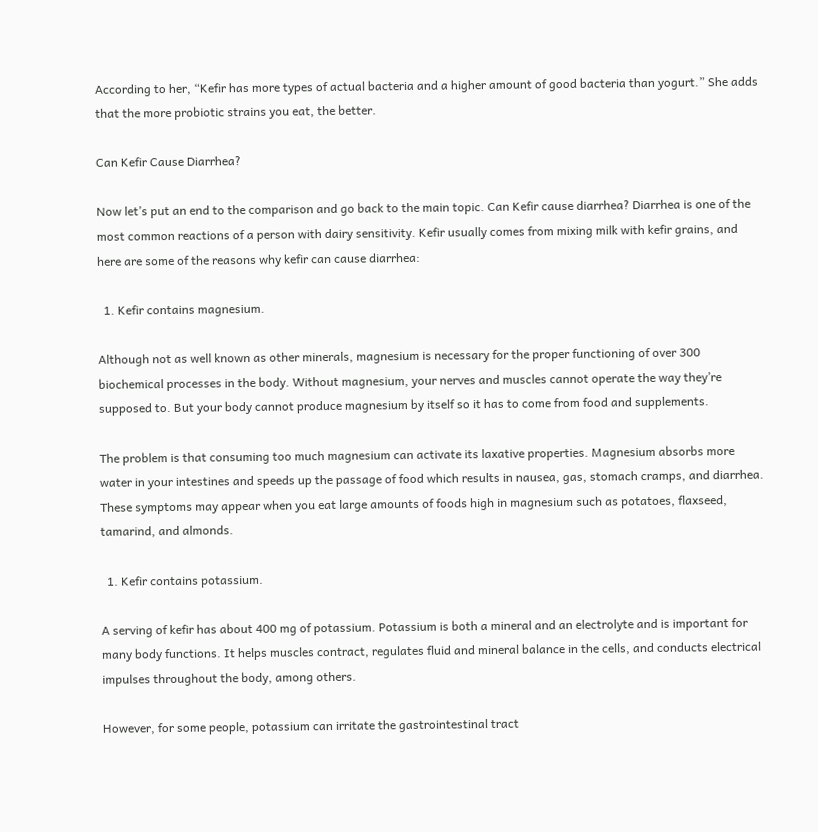According to her, “Kefir has more types of actual bacteria and a higher amount of good bacteria than yogurt.” She adds that the more probiotic strains you eat, the better.

Can Kefir Cause Diarrhea?

Now let’s put an end to the comparison and go back to the main topic. Can Kefir cause diarrhea? Diarrhea is one of the most common reactions of a person with dairy sensitivity. Kefir usually comes from mixing milk with kefir grains, and here are some of the reasons why kefir can cause diarrhea:

  1. Kefir contains magnesium.

Although not as well known as other minerals, magnesium is necessary for the proper functioning of over 300 biochemical processes in the body. Without magnesium, your nerves and muscles cannot operate the way they’re supposed to. But your body cannot produce magnesium by itself so it has to come from food and supplements.

The problem is that consuming too much magnesium can activate its laxative properties. Magnesium absorbs more water in your intestines and speeds up the passage of food which results in nausea, gas, stomach cramps, and diarrhea. These symptoms may appear when you eat large amounts of foods high in magnesium such as potatoes, flaxseed, tamarind, and almonds.

  1. Kefir contains potassium.

A serving of kefir has about 400 mg of potassium. Potassium is both a mineral and an electrolyte and is important for many body functions. It helps muscles contract, regulates fluid and mineral balance in the cells, and conducts electrical impulses throughout the body, among others.

However, for some people, potassium can irritate the gastrointestinal tract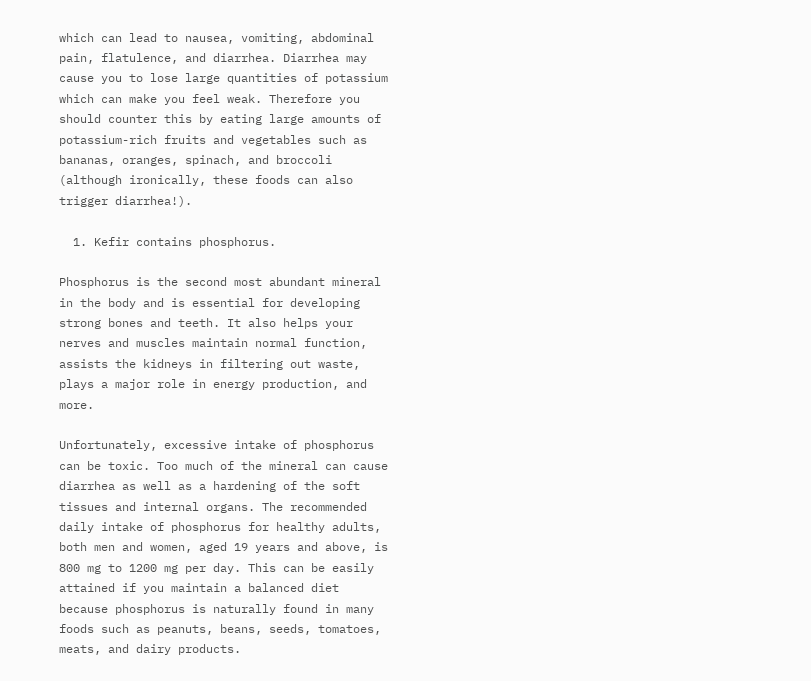which can lead to nausea, vomiting, abdominal pain, flatulence, and diarrhea. Diarrhea may cause you to lose large quantities of potassium which can make you feel weak. Therefore you should counter this by eating large amounts of potassium-rich fruits and vegetables such as bananas, oranges, spinach, and broccoli (although ironically, these foods can also trigger diarrhea!).

  1. Kefir contains phosphorus.

Phosphorus is the second most abundant mineral in the body and is essential for developing strong bones and teeth. It also helps your nerves and muscles maintain normal function, assists the kidneys in filtering out waste, plays a major role in energy production, and more.

Unfortunately, excessive intake of phosphorus can be toxic. Too much of the mineral can cause diarrhea as well as a hardening of the soft tissues and internal organs. The recommended daily intake of phosphorus for healthy adults, both men and women, aged 19 years and above, is 800 mg to 1200 mg per day. This can be easily attained if you maintain a balanced diet because phosphorus is naturally found in many foods such as peanuts, beans, seeds, tomatoes, meats, and dairy products.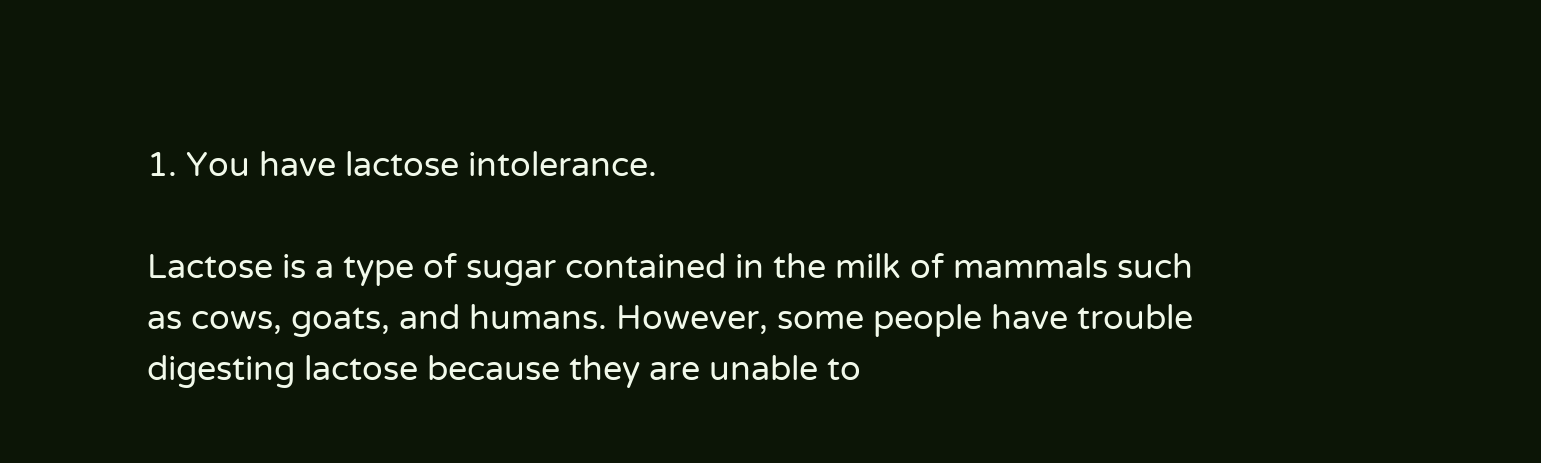1. You have lactose intolerance.

Lactose is a type of sugar contained in the milk of mammals such as cows, goats, and humans. However, some people have trouble digesting lactose because they are unable to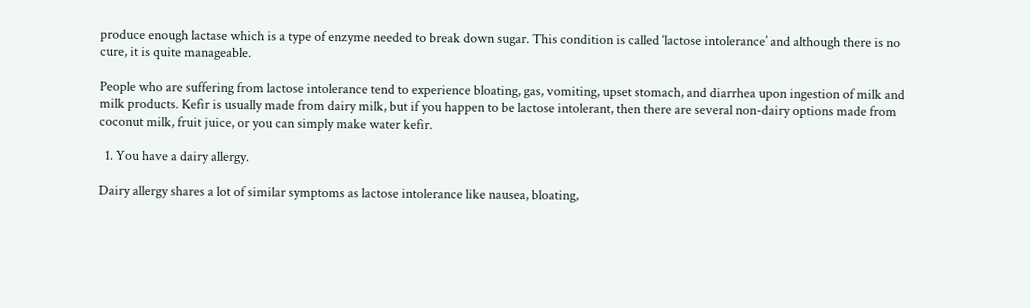produce enough lactase which is a type of enzyme needed to break down sugar. This condition is called ‘lactose intolerance’ and although there is no cure, it is quite manageable.

People who are suffering from lactose intolerance tend to experience bloating, gas, vomiting, upset stomach, and diarrhea upon ingestion of milk and milk products. Kefir is usually made from dairy milk, but if you happen to be lactose intolerant, then there are several non-dairy options made from coconut milk, fruit juice, or you can simply make water kefir.

  1. You have a dairy allergy.

Dairy allergy shares a lot of similar symptoms as lactose intolerance like nausea, bloating,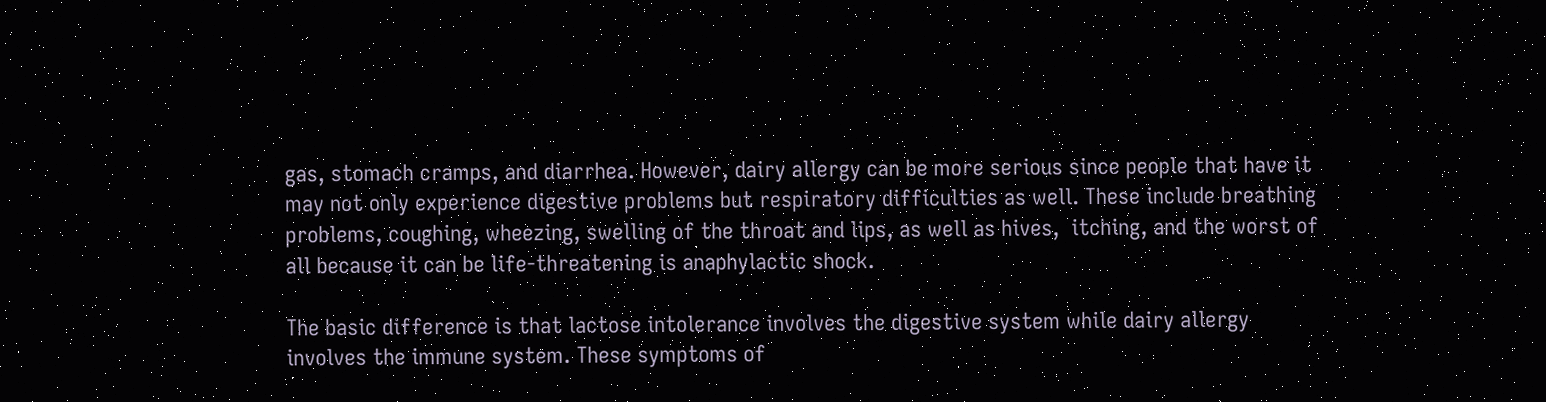gas, stomach cramps, and diarrhea. However, dairy allergy can be more serious since people that have it may not only experience digestive problems but respiratory difficulties as well. These include breathing problems, coughing, wheezing, swelling of the throat and lips, as well as hives,  itching, and the worst of all because it can be life-threatening is anaphylactic shock.

The basic difference is that lactose intolerance involves the digestive system while dairy allergy involves the immune system. These symptoms of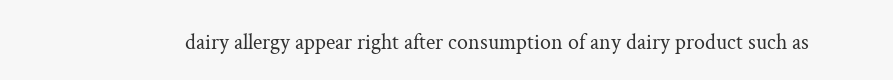dairy allergy appear right after consumption of any dairy product such as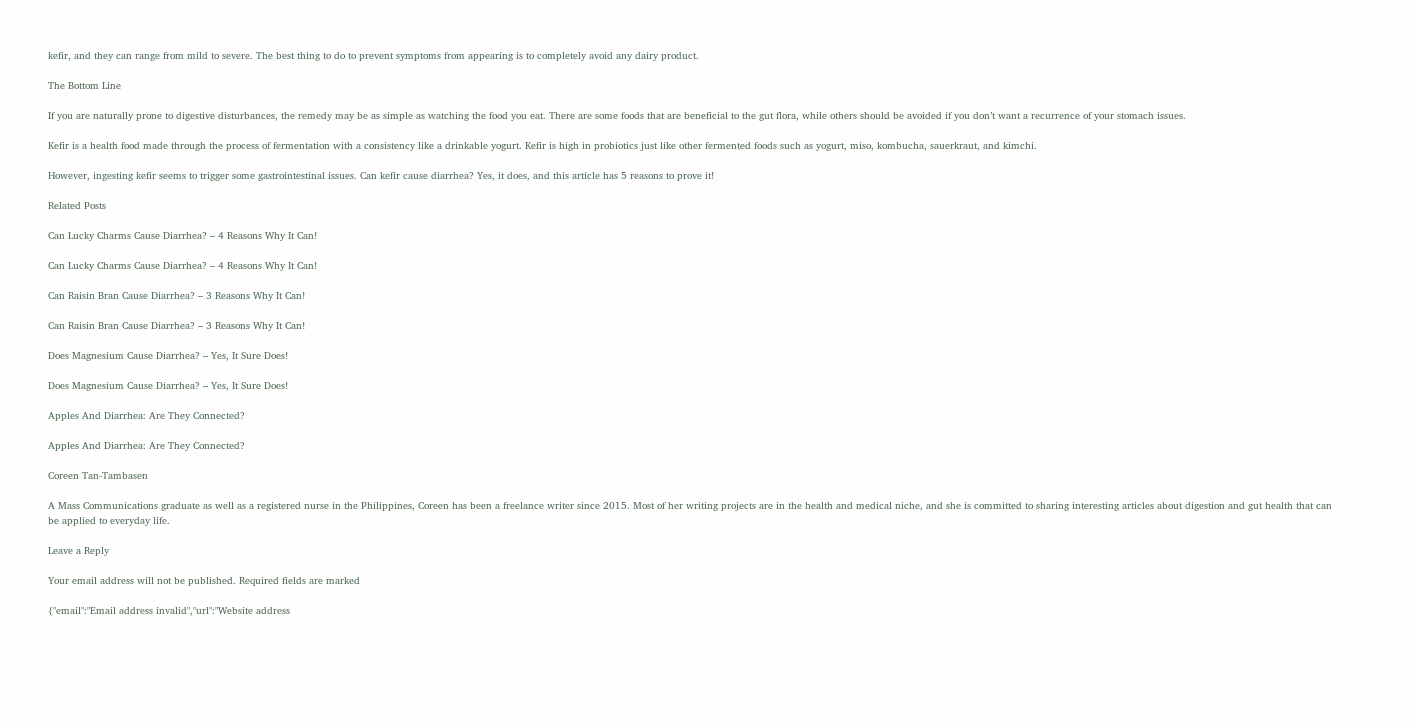kefir, and they can range from mild to severe. The best thing to do to prevent symptoms from appearing is to completely avoid any dairy product.

The Bottom Line

If you are naturally prone to digestive disturbances, the remedy may be as simple as watching the food you eat. There are some foods that are beneficial to the gut flora, while others should be avoided if you don’t want a recurrence of your stomach issues.

Kefir is a health food made through the process of fermentation with a consistency like a drinkable yogurt. Kefir is high in probiotics just like other fermented foods such as yogurt, miso, kombucha, sauerkraut, and kimchi.

However, ingesting kefir seems to trigger some gastrointestinal issues. Can kefir cause diarrhea? Yes, it does, and this article has 5 reasons to prove it!

Related Posts

Can Lucky Charms Cause Diarrhea? – 4 Reasons Why It Can!

Can Lucky Charms Cause Diarrhea? – 4 Reasons Why It Can!

Can Raisin Bran Cause Diarrhea? – 3 Reasons Why It Can!

Can Raisin Bran Cause Diarrhea? – 3 Reasons Why It Can!

Does Magnesium Cause Diarrhea? – Yes, It Sure Does!

Does Magnesium Cause Diarrhea? – Yes, It Sure Does!

Apples And Diarrhea: Are They Connected?

Apples And Diarrhea: Are They Connected?

Coreen Tan-Tambasen

A Mass Communications graduate as well as a registered nurse in the Philippines, Coreen has been a freelance writer since 2015. Most of her writing projects are in the health and medical niche, and she is committed to sharing interesting articles about digestion and gut health that can be applied to everyday life.

Leave a Reply

Your email address will not be published. Required fields are marked

{"email":"Email address invalid","url":"Website address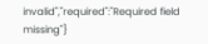invalid","required":"Required field missing"}